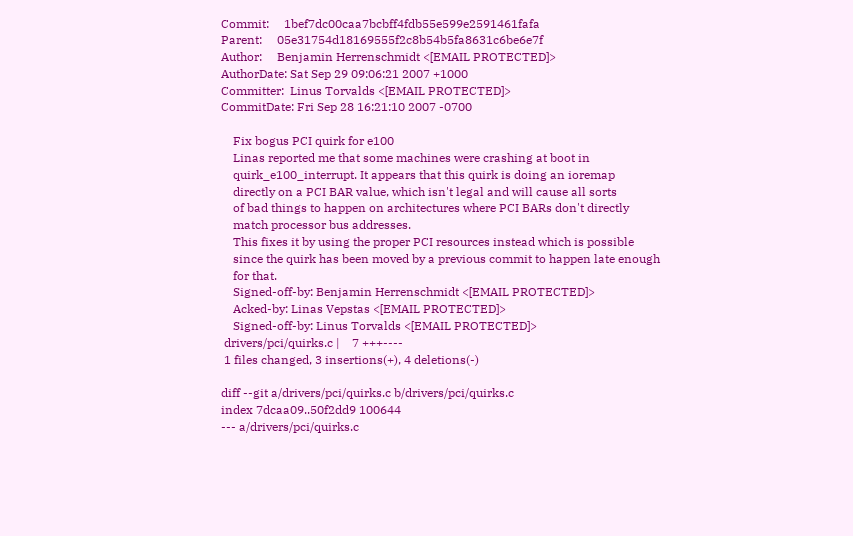Commit:     1bef7dc00caa7bcbff4fdb55e599e2591461fafa
Parent:     05e31754d18169555f2c8b54b5fa8631c6be6e7f
Author:     Benjamin Herrenschmidt <[EMAIL PROTECTED]>
AuthorDate: Sat Sep 29 09:06:21 2007 +1000
Committer:  Linus Torvalds <[EMAIL PROTECTED]>
CommitDate: Fri Sep 28 16:21:10 2007 -0700

    Fix bogus PCI quirk for e100
    Linas reported me that some machines were crashing at boot in
    quirk_e100_interrupt. It appears that this quirk is doing an ioremap
    directly on a PCI BAR value, which isn't legal and will cause all sorts
    of bad things to happen on architectures where PCI BARs don't directly
    match processor bus addresses.
    This fixes it by using the proper PCI resources instead which is possible
    since the quirk has been moved by a previous commit to happen late enough
    for that.
    Signed-off-by: Benjamin Herrenschmidt <[EMAIL PROTECTED]>
    Acked-by: Linas Vepstas <[EMAIL PROTECTED]>
    Signed-off-by: Linus Torvalds <[EMAIL PROTECTED]>
 drivers/pci/quirks.c |    7 +++----
 1 files changed, 3 insertions(+), 4 deletions(-)

diff --git a/drivers/pci/quirks.c b/drivers/pci/quirks.c
index 7dcaa09..50f2dd9 100644
--- a/drivers/pci/quirks.c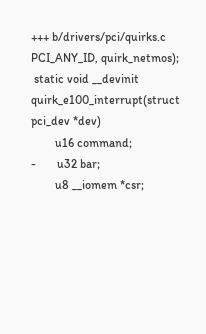+++ b/drivers/pci/quirks.c
PCI_ANY_ID, quirk_netmos);
 static void __devinit quirk_e100_interrupt(struct pci_dev *dev)
        u16 command;
-       u32 bar;
        u8 __iomem *csr;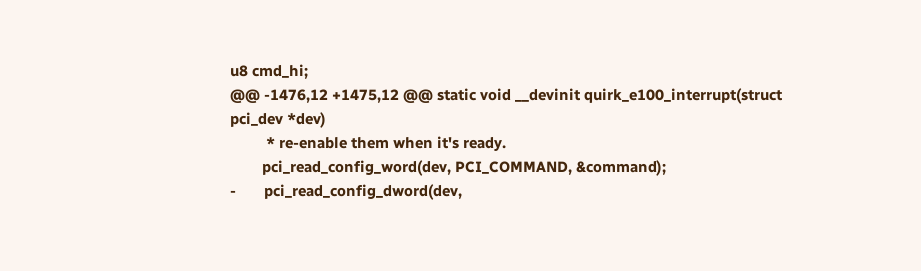u8 cmd_hi;
@@ -1476,12 +1475,12 @@ static void __devinit quirk_e100_interrupt(struct
pci_dev *dev)
         * re-enable them when it's ready.
        pci_read_config_word(dev, PCI_COMMAND, &command);
-       pci_read_config_dword(dev,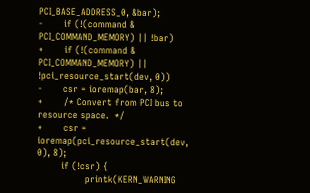PCI_BASE_ADDRESS_0, &bar);
-       if (!(command & PCI_COMMAND_MEMORY) || !bar)
+       if (!(command & PCI_COMMAND_MEMORY) || !pci_resource_start(dev, 0))
-       csr = ioremap(bar, 8);
+       /* Convert from PCI bus to resource space.  */
+       csr = ioremap(pci_resource_start(dev, 0), 8);
        if (!csr) {
                printk(KERN_WARNING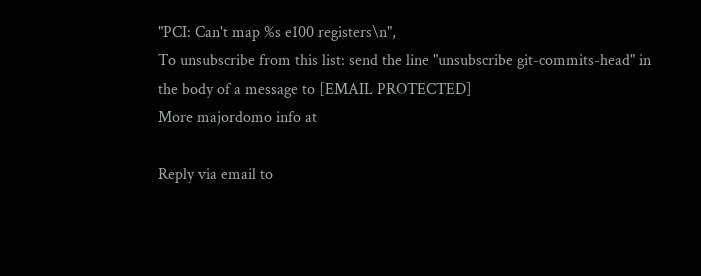"PCI: Can't map %s e100 registers\n",
To unsubscribe from this list: send the line "unsubscribe git-commits-head" in
the body of a message to [EMAIL PROTECTED]
More majordomo info at

Reply via email to